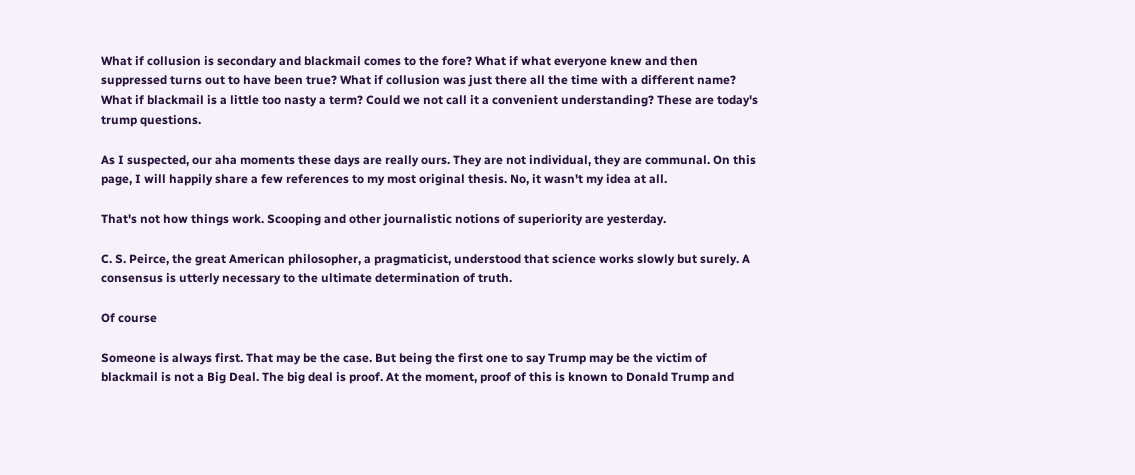What if collusion is secondary and blackmail comes to the fore? What if what everyone knew and then suppressed turns out to have been true? What if collusion was just there all the time with a different name? What if blackmail is a little too nasty a term? Could we not call it a convenient understanding? These are today's trump questions.

As I suspected, our aha moments these days are really ours. They are not individual, they are communal. On this page, I will happily share a few references to my most original thesis. No, it wasn't my idea at all.

That's not how things work. Scooping and other journalistic notions of superiority are yesterday.

C. S. Peirce, the great American philosopher, a pragmaticist, understood that science works slowly but surely. A consensus is utterly necessary to the ultimate determination of truth.

Of course

Someone is always first. That may be the case. But being the first one to say Trump may be the victim of blackmail is not a Big Deal. The big deal is proof. At the moment, proof of this is known to Donald Trump and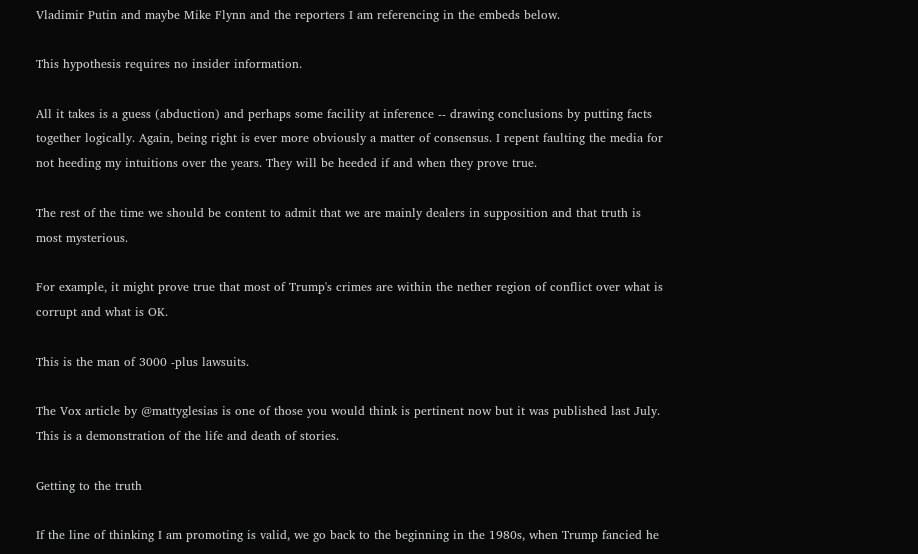Vladimir Putin and maybe Mike Flynn and the reporters I am referencing in the embeds below.

This hypothesis requires no insider information.

All it takes is a guess (abduction) and perhaps some facility at inference -- drawing conclusions by putting facts together logically. Again, being right is ever more obviously a matter of consensus. I repent faulting the media for not heeding my intuitions over the years. They will be heeded if and when they prove true.

The rest of the time we should be content to admit that we are mainly dealers in supposition and that truth is most mysterious.

For example, it might prove true that most of Trump's crimes are within the nether region of conflict over what is corrupt and what is OK.

This is the man of 3000 -plus lawsuits.

The Vox article by @mattyglesias is one of those you would think is pertinent now but it was published last July. This is a demonstration of the life and death of stories.

Getting to the truth

If the line of thinking I am promoting is valid, we go back to the beginning in the 1980s, when Trump fancied he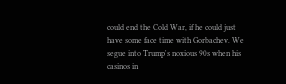could end the Cold War, if he could just have some face time with Gorbachev. We segue into Trump's noxious 90s when his casinos in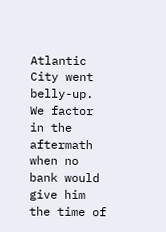Atlantic City went belly-up. We factor in the aftermath when no bank would give him the time of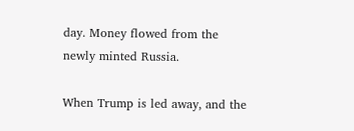day. Money flowed from the newly minted Russia.

When Trump is led away, and the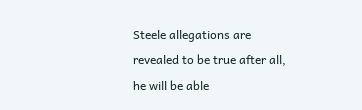Steele allegations are revealed to be true after all, he will be able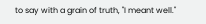to say with a grain of truth, "I meant well."